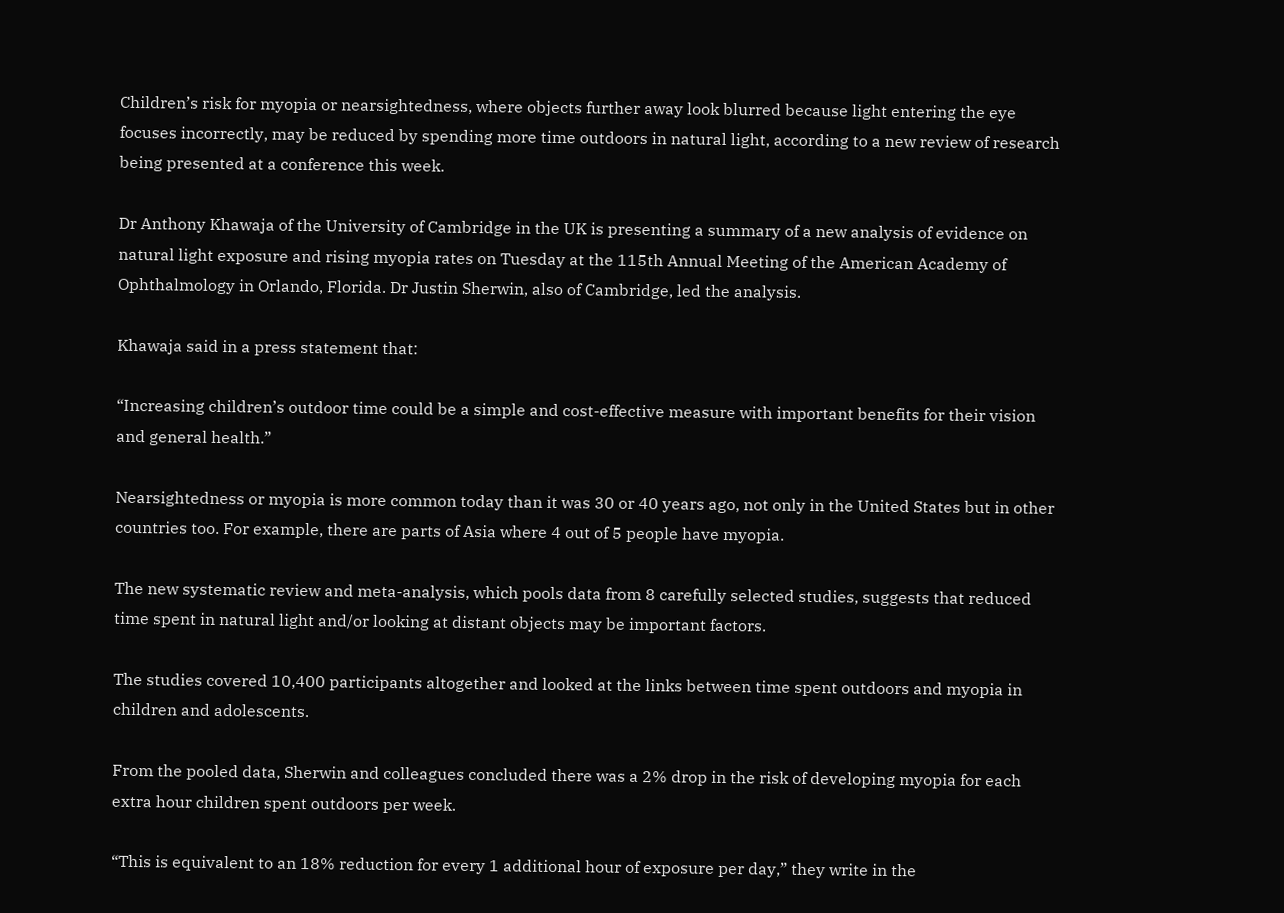Children’s risk for myopia or nearsightedness, where objects further away look blurred because light entering the eye focuses incorrectly, may be reduced by spending more time outdoors in natural light, according to a new review of research being presented at a conference this week.

Dr Anthony Khawaja of the University of Cambridge in the UK is presenting a summary of a new analysis of evidence on natural light exposure and rising myopia rates on Tuesday at the 115th Annual Meeting of the American Academy of Ophthalmology in Orlando, Florida. Dr Justin Sherwin, also of Cambridge, led the analysis.

Khawaja said in a press statement that:

“Increasing children’s outdoor time could be a simple and cost-effective measure with important benefits for their vision and general health.”

Nearsightedness or myopia is more common today than it was 30 or 40 years ago, not only in the United States but in other countries too. For example, there are parts of Asia where 4 out of 5 people have myopia.

The new systematic review and meta-analysis, which pools data from 8 carefully selected studies, suggests that reduced time spent in natural light and/or looking at distant objects may be important factors.

The studies covered 10,400 participants altogether and looked at the links between time spent outdoors and myopia in children and adolescents.

From the pooled data, Sherwin and colleagues concluded there was a 2% drop in the risk of developing myopia for each extra hour children spent outdoors per week.

“This is equivalent to an 18% reduction for every 1 additional hour of exposure per day,” they write in the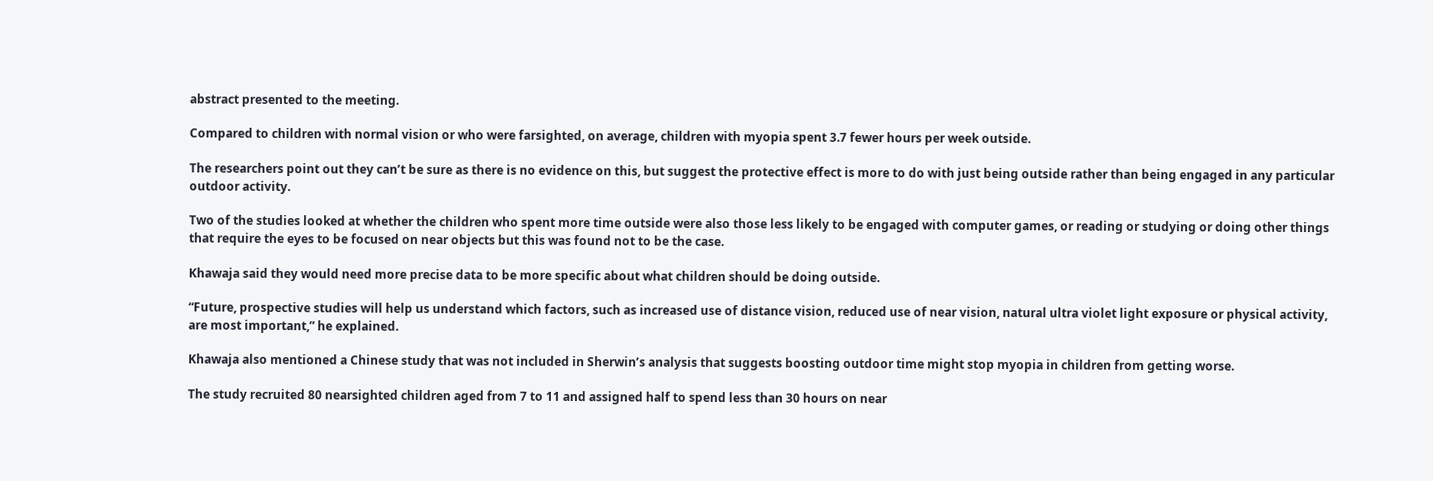abstract presented to the meeting.

Compared to children with normal vision or who were farsighted, on average, children with myopia spent 3.7 fewer hours per week outside.

The researchers point out they can’t be sure as there is no evidence on this, but suggest the protective effect is more to do with just being outside rather than being engaged in any particular outdoor activity.

Two of the studies looked at whether the children who spent more time outside were also those less likely to be engaged with computer games, or reading or studying or doing other things that require the eyes to be focused on near objects but this was found not to be the case.

Khawaja said they would need more precise data to be more specific about what children should be doing outside.

“Future, prospective studies will help us understand which factors, such as increased use of distance vision, reduced use of near vision, natural ultra violet light exposure or physical activity, are most important,” he explained.

Khawaja also mentioned a Chinese study that was not included in Sherwin’s analysis that suggests boosting outdoor time might stop myopia in children from getting worse.

The study recruited 80 nearsighted children aged from 7 to 11 and assigned half to spend less than 30 hours on near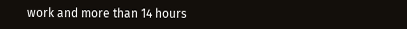work and more than 14 hours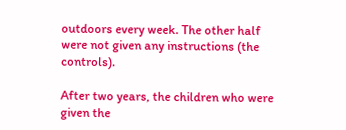outdoors every week. The other half were not given any instructions (the controls).

After two years, the children who were given the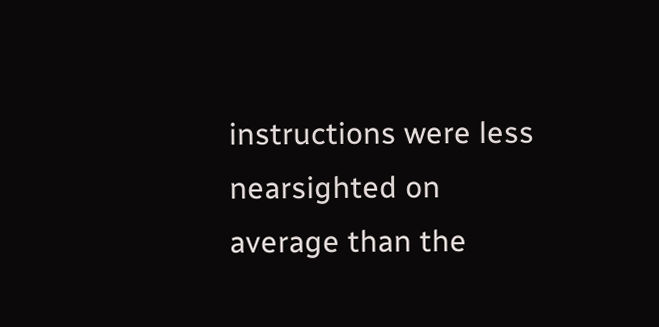instructions were less nearsighted on average than the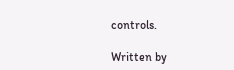controls.

Written by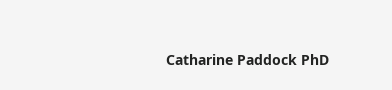Catharine Paddock PhD